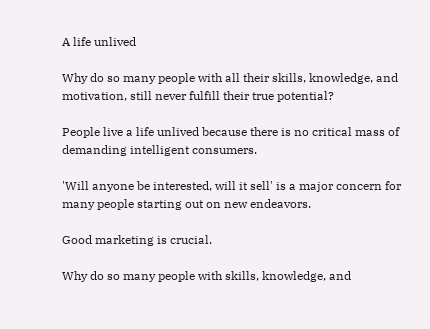A life unlived

Why do so many people with all their skills, knowledge, and motivation, still never fulfill their true potential?

People live a life unlived because there is no critical mass of demanding intelligent consumers.

'Will anyone be interested, will it sell' is a major concern for many people starting out on new endeavors.

Good marketing is crucial.

Why do so many people with skills, knowledge, and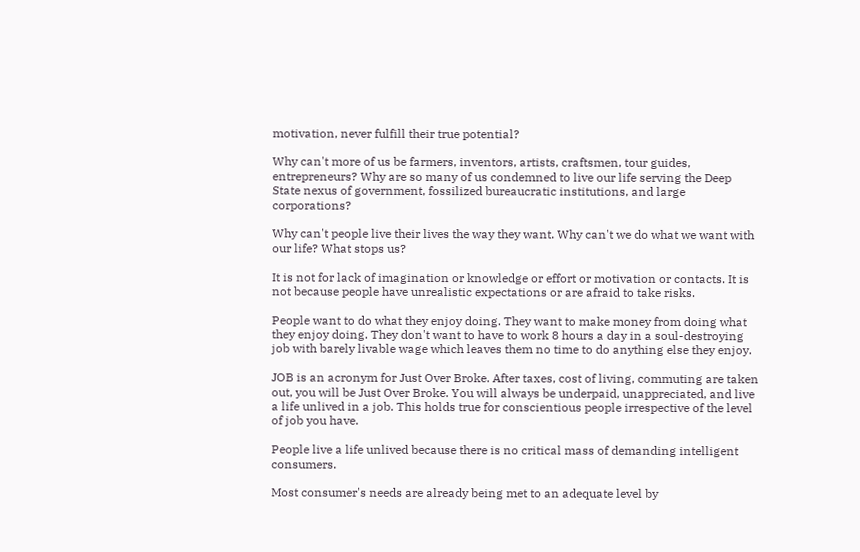motivation, never fulfill their true potential?

Why can't more of us be farmers, inventors, artists, craftsmen, tour guides, entrepreneurs? Why are so many of us condemned to live our life serving the Deep State nexus of government, fossilized bureaucratic institutions, and large corporations?

Why can't people live their lives the way they want. Why can't we do what we want with our life? What stops us?

It is not for lack of imagination or knowledge or effort or motivation or contacts. It is not because people have unrealistic expectations or are afraid to take risks.

People want to do what they enjoy doing. They want to make money from doing what they enjoy doing. They don't want to have to work 8 hours a day in a soul-destroying job with barely livable wage which leaves them no time to do anything else they enjoy.

JOB is an acronym for Just Over Broke. After taxes, cost of living, commuting are taken out, you will be Just Over Broke. You will always be underpaid, unappreciated, and live a life unlived in a job. This holds true for conscientious people irrespective of the level of job you have.

People live a life unlived because there is no critical mass of demanding intelligent consumers.

Most consumer's needs are already being met to an adequate level by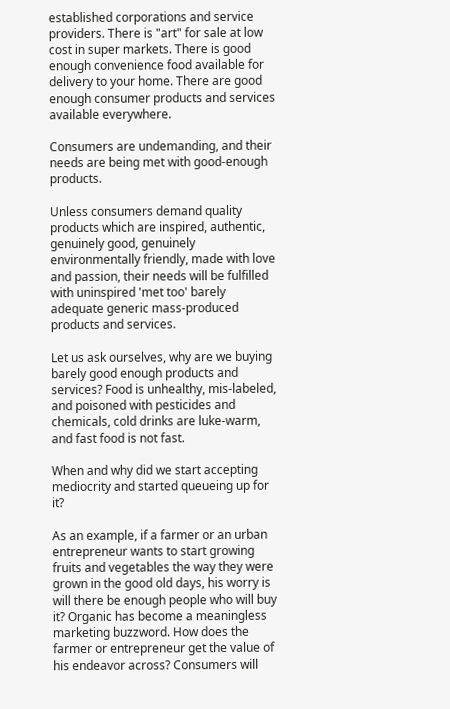established corporations and service providers. There is "art" for sale at low cost in super markets. There is good enough convenience food available for delivery to your home. There are good enough consumer products and services available everywhere.

Consumers are undemanding, and their needs are being met with good-enough products.

Unless consumers demand quality products which are inspired, authentic, genuinely good, genuinely environmentally friendly, made with love and passion, their needs will be fulfilled with uninspired 'met too' barely adequate generic mass-produced products and services.

Let us ask ourselves, why are we buying barely good enough products and services? Food is unhealthy, mis-labeled, and poisoned with pesticides and chemicals, cold drinks are luke-warm, and fast food is not fast.

When and why did we start accepting mediocrity and started queueing up for it?

As an example, if a farmer or an urban entrepreneur wants to start growing fruits and vegetables the way they were grown in the good old days, his worry is will there be enough people who will buy it? Organic has become a meaningless marketing buzzword. How does the farmer or entrepreneur get the value of his endeavor across? Consumers will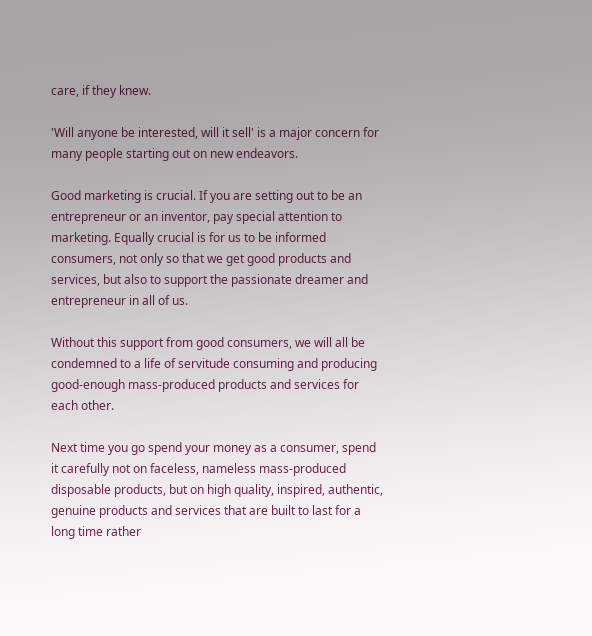care, if they knew.

'Will anyone be interested, will it sell' is a major concern for many people starting out on new endeavors.

Good marketing is crucial. If you are setting out to be an entrepreneur or an inventor, pay special attention to marketing. Equally crucial is for us to be informed consumers, not only so that we get good products and services, but also to support the passionate dreamer and entrepreneur in all of us.

Without this support from good consumers, we will all be condemned to a life of servitude consuming and producing good-enough mass-produced products and services for each other.

Next time you go spend your money as a consumer, spend it carefully not on faceless, nameless mass-produced disposable products, but on high quality, inspired, authentic, genuine products and services that are built to last for a long time rather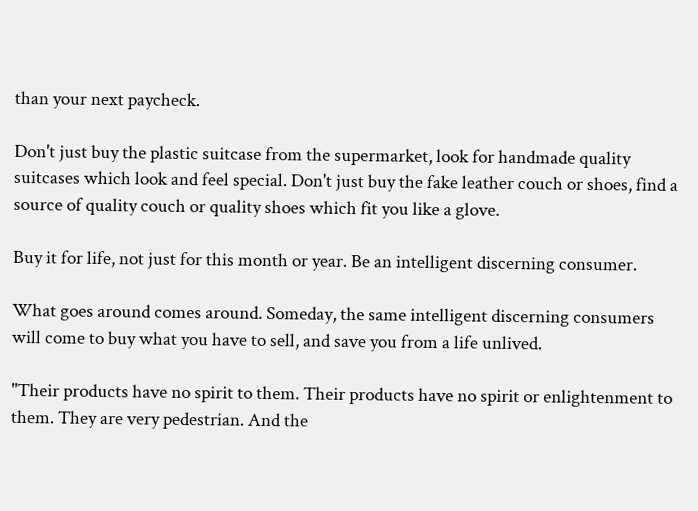than your next paycheck.

Don't just buy the plastic suitcase from the supermarket, look for handmade quality suitcases which look and feel special. Don't just buy the fake leather couch or shoes, find a source of quality couch or quality shoes which fit you like a glove.

Buy it for life, not just for this month or year. Be an intelligent discerning consumer.

What goes around comes around. Someday, the same intelligent discerning consumers will come to buy what you have to sell, and save you from a life unlived.

"Their products have no spirit to them. Their products have no spirit or enlightenment to them. They are very pedestrian. And the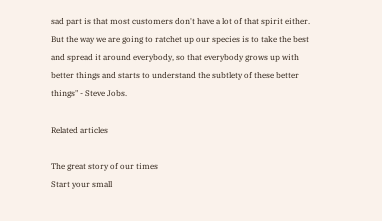sad part is that most customers don't have a lot of that spirit either. But the way we are going to ratchet up our species is to take the best and spread it around everybody, so that everybody grows up with better things and starts to understand the subtlety of these better things" - Steve Jobs.

Related articles

The great story of our times
Start your small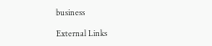business

External Links